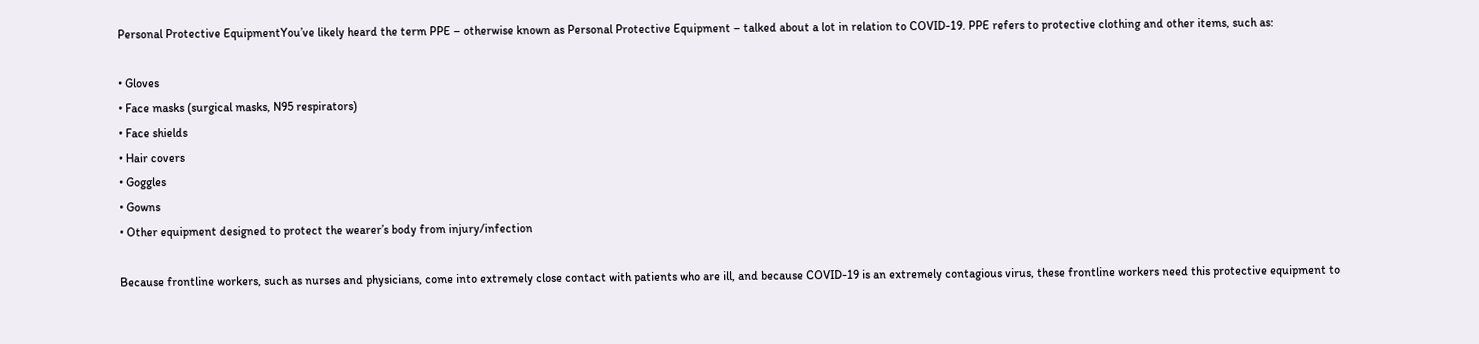Personal Protective EquipmentYou’ve likely heard the term PPE – otherwise known as Personal Protective Equipment – talked about a lot in relation to COVID-19. PPE refers to protective clothing and other items, such as:

• Gloves
• Face masks (surgical masks, N95 respirators)
• Face shields
• Hair covers
• Goggles
• Gowns
• Other equipment designed to protect the wearer’s body from injury/infection

Because frontline workers, such as nurses and physicians, come into extremely close contact with patients who are ill, and because COVID-19 is an extremely contagious virus, these frontline workers need this protective equipment to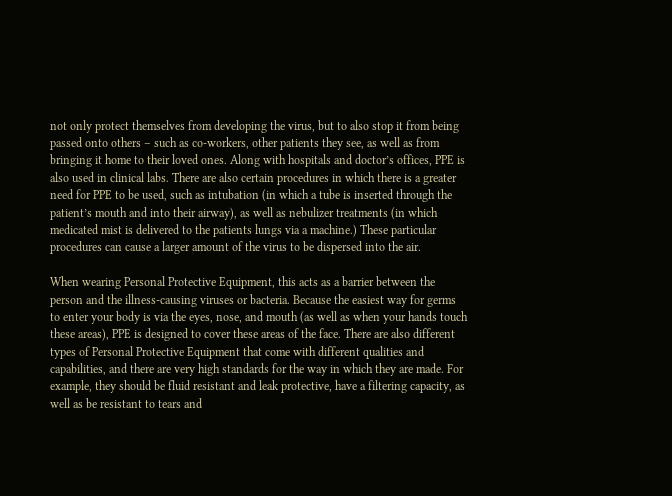not only protect themselves from developing the virus, but to also stop it from being passed onto others – such as co-workers, other patients they see, as well as from bringing it home to their loved ones. Along with hospitals and doctor’s offices, PPE is also used in clinical labs. There are also certain procedures in which there is a greater need for PPE to be used, such as intubation (in which a tube is inserted through the patient’s mouth and into their airway), as well as nebulizer treatments (in which medicated mist is delivered to the patients lungs via a machine.) These particular procedures can cause a larger amount of the virus to be dispersed into the air.

When wearing Personal Protective Equipment, this acts as a barrier between the person and the illness-causing viruses or bacteria. Because the easiest way for germs to enter your body is via the eyes, nose, and mouth (as well as when your hands touch these areas), PPE is designed to cover these areas of the face. There are also different types of Personal Protective Equipment that come with different qualities and capabilities, and there are very high standards for the way in which they are made. For example, they should be fluid resistant and leak protective, have a filtering capacity, as well as be resistant to tears and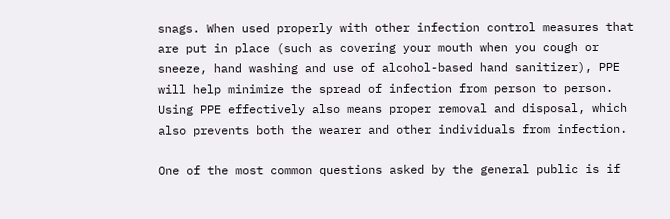snags. When used properly with other infection control measures that are put in place (such as covering your mouth when you cough or sneeze, hand washing and use of alcohol-based hand sanitizer), PPE will help minimize the spread of infection from person to person. Using PPE effectively also means proper removal and disposal, which also prevents both the wearer and other individuals from infection.

One of the most common questions asked by the general public is if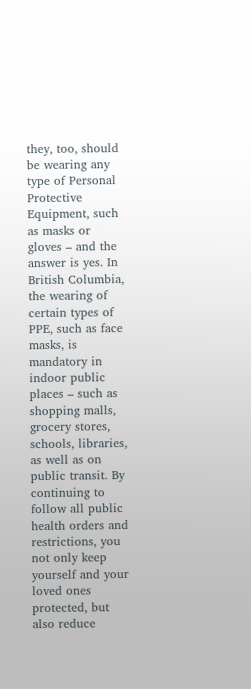they, too, should be wearing any type of Personal Protective Equipment, such as masks or gloves – and the answer is yes. In British Columbia, the wearing of certain types of PPE, such as face masks, is mandatory in indoor public places – such as shopping malls, grocery stores, schools, libraries, as well as on public transit. By continuing to follow all public health orders and restrictions, you not only keep yourself and your loved ones protected, but also reduce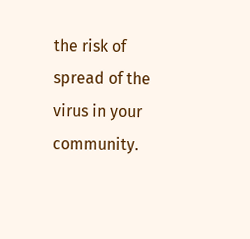the risk of spread of the virus in your community.